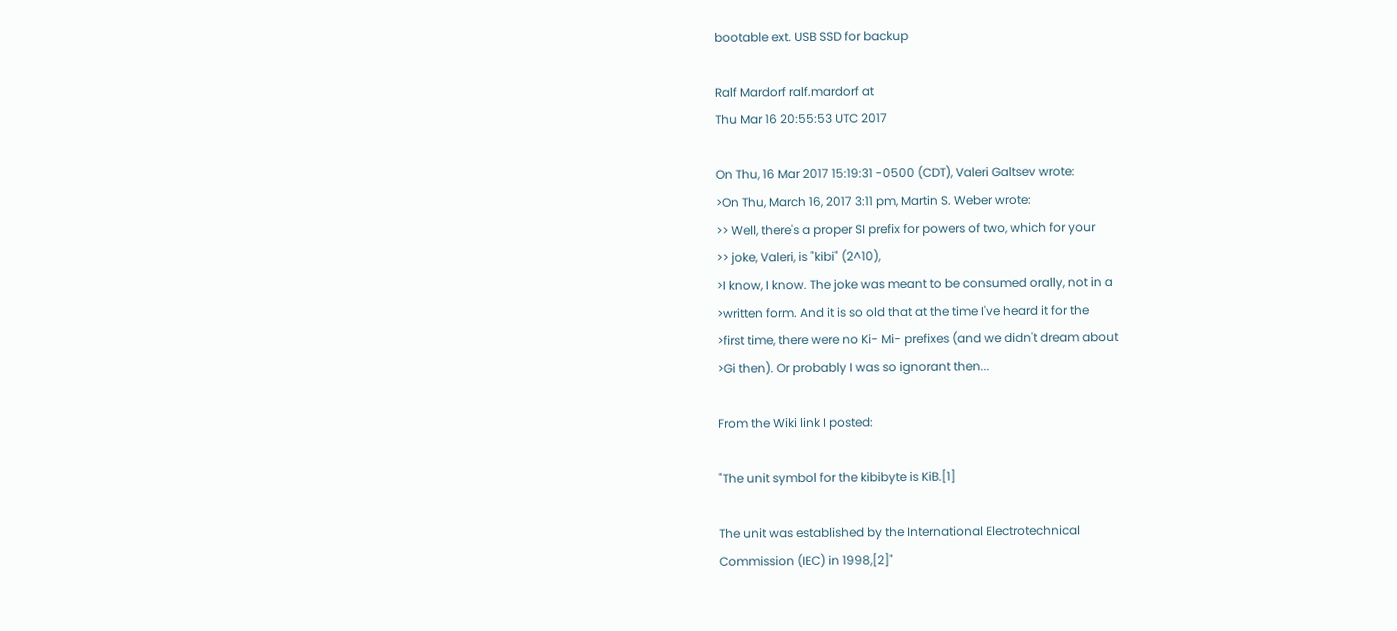bootable ext. USB SSD for backup

Ralf Mardorf ralf.mardorf at
Thu Mar 16 20:55:53 UTC 2017

On Thu, 16 Mar 2017 15:19:31 -0500 (CDT), Valeri Galtsev wrote:
>On Thu, March 16, 2017 3:11 pm, Martin S. Weber wrote:
>> Well, there's a proper SI prefix for powers of two, which for your
>> joke, Valeri, is "kibi" (2^10),
>I know, I know. The joke was meant to be consumed orally, not in a
>written form. And it is so old that at the time I've heard it for the
>first time, there were no Ki- Mi- prefixes (and we didn't dream about
>Gi then). Or probably I was so ignorant then...

From the Wiki link I posted:

"The unit symbol for the kibibyte is KiB.[1]

The unit was established by the International Electrotechnical
Commission (IEC) in 1998,[2]"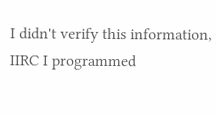I didn't verify this information, IIRC I programmed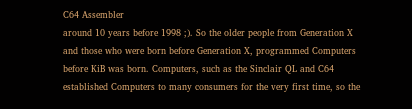C64 Assembler
around 10 years before 1998 ;). So the older people from Generation X
and those who were born before Generation X, programmed Computers
before KiB was born. Computers, such as the Sinclair QL and C64
established Computers to many consumers for the very first time, so the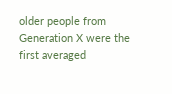older people from Generation X were the first averaged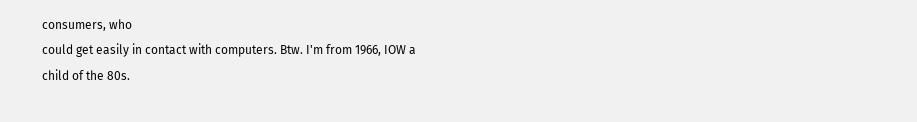consumers, who
could get easily in contact with computers. Btw. I'm from 1966, IOW a
child of the 80s.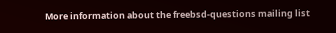More information about the freebsd-questions mailing list